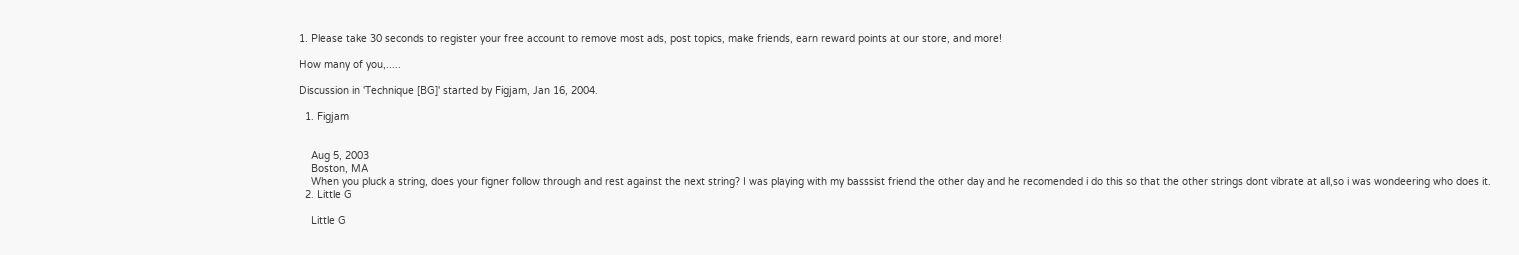1. Please take 30 seconds to register your free account to remove most ads, post topics, make friends, earn reward points at our store, and more!

How many of you,.....

Discussion in 'Technique [BG]' started by Figjam, Jan 16, 2004.

  1. Figjam


    Aug 5, 2003
    Boston, MA
    When you pluck a string, does your figner follow through and rest against the next string? I was playing with my basssist friend the other day and he recomended i do this so that the other strings dont vibrate at all,so i was wondeering who does it.
  2. Little G

    Little G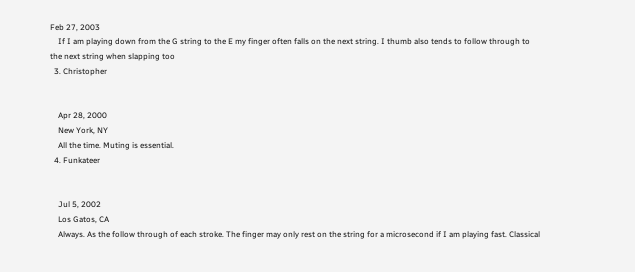Feb 27, 2003
    If I am playing down from the G string to the E my finger often falls on the next string. I thumb also tends to follow through to the next string when slapping too
  3. Christopher


    Apr 28, 2000
    New York, NY
    All the time. Muting is essential.
  4. Funkateer


    Jul 5, 2002
    Los Gatos, CA
    Always. As the follow through of each stroke. The finger may only rest on the string for a microsecond if I am playing fast. Classical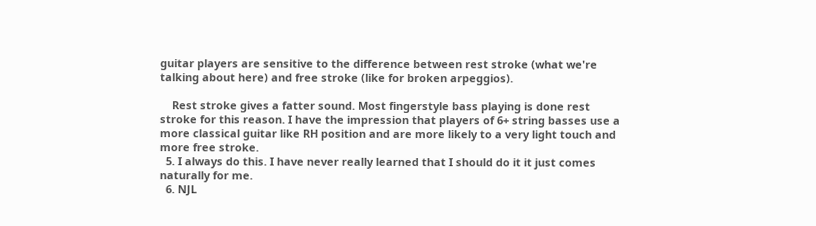guitar players are sensitive to the difference between rest stroke (what we're talking about here) and free stroke (like for broken arpeggios).

    Rest stroke gives a fatter sound. Most fingerstyle bass playing is done rest stroke for this reason. I have the impression that players of 6+ string basses use a more classical guitar like RH position and are more likely to a very light touch and more free stroke.
  5. I always do this. I have never really learned that I should do it it just comes naturally for me.
  6. NJL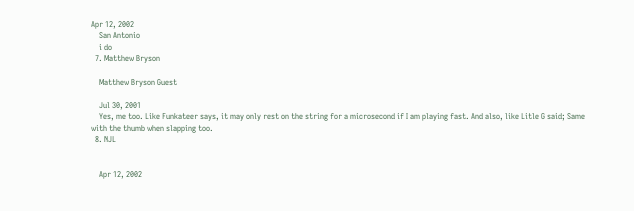Apr 12, 2002
    San Antonio
    i do
  7. Matthew Bryson

    Matthew Bryson Guest

    Jul 30, 2001
    Yes, me too. Like Funkateer says, it may only rest on the string for a microsecond if I am playing fast. And also, like Litle G said; Same with the thumb when slapping too.
  8. NJL


    Apr 12, 2002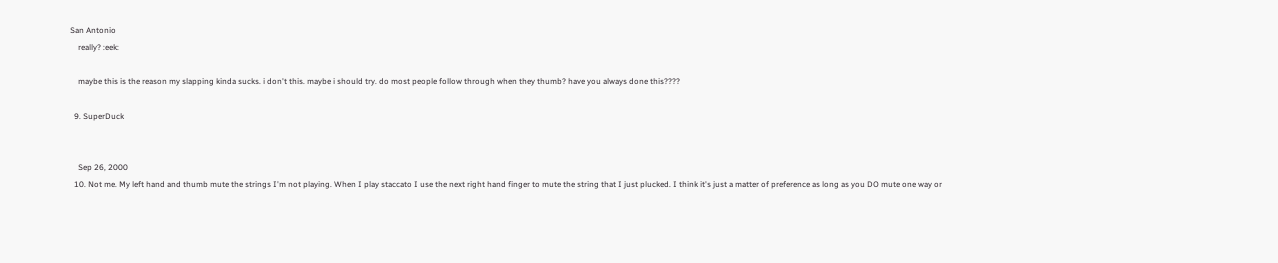San Antonio
    really? :eek:

    maybe this is the reason my slapping kinda sucks. i don't this. maybe i should try. do most people follow through when they thumb? have you always done this????

  9. SuperDuck


    Sep 26, 2000
  10. Not me. My left hand and thumb mute the strings I'm not playing. When I play staccato I use the next right hand finger to mute the string that I just plucked. I think it's just a matter of preference as long as you DO mute one way or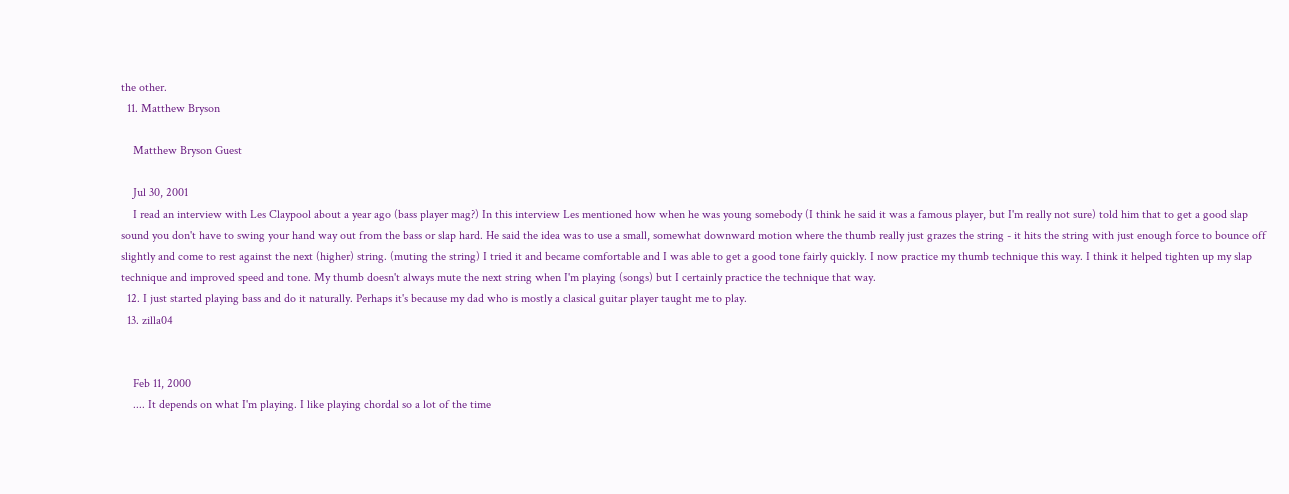the other.
  11. Matthew Bryson

    Matthew Bryson Guest

    Jul 30, 2001
    I read an interview with Les Claypool about a year ago (bass player mag?) In this interview Les mentioned how when he was young somebody (I think he said it was a famous player, but I'm really not sure) told him that to get a good slap sound you don't have to swing your hand way out from the bass or slap hard. He said the idea was to use a small, somewhat downward motion where the thumb really just grazes the string - it hits the string with just enough force to bounce off slightly and come to rest against the next (higher) string. (muting the string) I tried it and became comfortable and I was able to get a good tone fairly quickly. I now practice my thumb technique this way. I think it helped tighten up my slap technique and improved speed and tone. My thumb doesn't always mute the next string when I'm playing (songs) but I certainly practice the technique that way.
  12. I just started playing bass and do it naturally. Perhaps it's because my dad who is mostly a clasical guitar player taught me to play.
  13. zilla04


    Feb 11, 2000
    .... It depends on what I'm playing. I like playing chordal so a lot of the time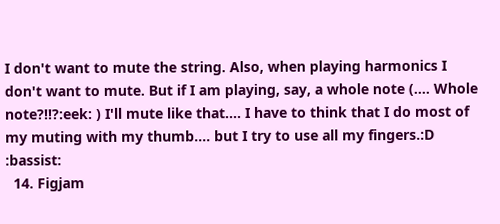I don't want to mute the string. Also, when playing harmonics I don't want to mute. But if I am playing, say, a whole note (.... Whole note?!!?:eek: ) I'll mute like that.... I have to think that I do most of my muting with my thumb.... but I try to use all my fingers.:D :bassist:
  14. Figjam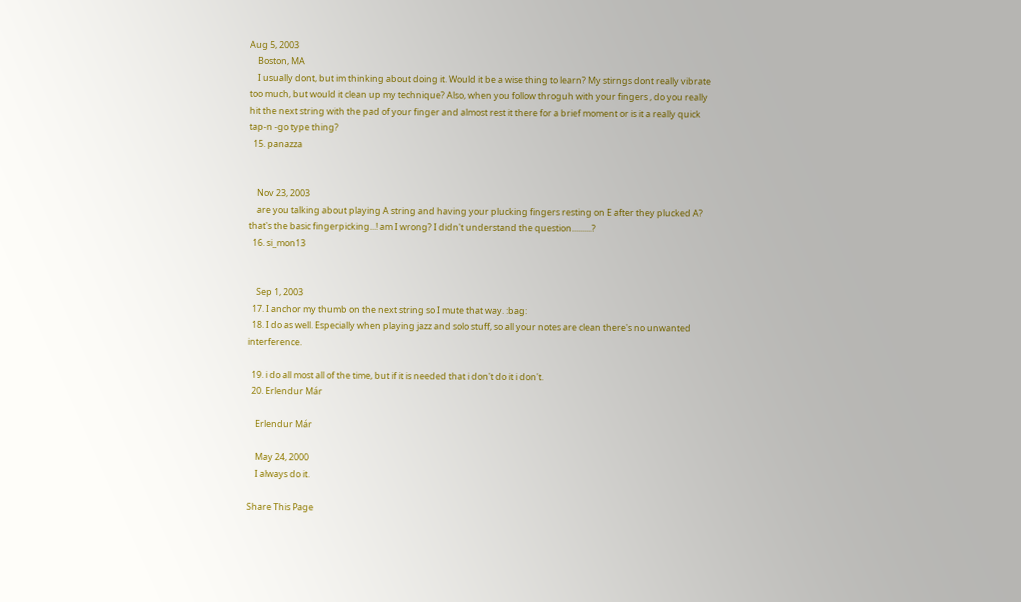Aug 5, 2003
    Boston, MA
    I usually dont, but im thinking about doing it. Would it be a wise thing to learn? My stirngs dont really vibrate too much, but would it clean up my technique? Also, when you follow throguh with your fingers , do you really hit the next string with the pad of your finger and almost rest it there for a brief moment or is it a really quick tap-n -go type thing?
  15. panazza


    Nov 23, 2003
    are you talking about playing A string and having your plucking fingers resting on E after they plucked A? that's the basic fingerpicking...! am I wrong? I didn't understand the question..........?
  16. si_mon13


    Sep 1, 2003
  17. I anchor my thumb on the next string so I mute that way. :bag:
  18. I do as well. Especially when playing jazz and solo stuff, so all your notes are clean there's no unwanted interference.

  19. i do all most all of the time, but if it is needed that i don't do it i don't.
  20. Erlendur Már

    Erlendur Már

    May 24, 2000
    I always do it.

Share This Page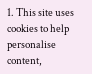1. This site uses cookies to help personalise content,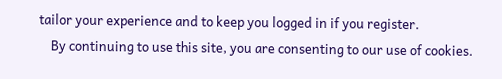tailor your experience and to keep you logged in if you register.
    By continuing to use this site, you are consenting to our use of cookies.